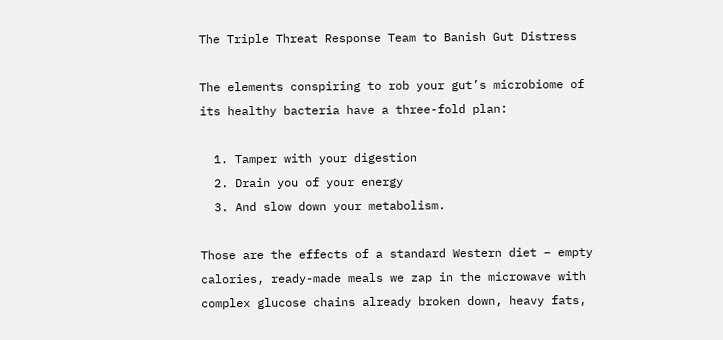The Triple Threat Response Team to Banish Gut Distress

The elements conspiring to rob your gut’s microbiome of its healthy bacteria have a three-fold plan:

  1. Tamper with your digestion
  2. Drain you of your energy
  3. And slow down your metabolism.

Those are the effects of a standard Western diet – empty calories, ready-made meals we zap in the microwave with complex glucose chains already broken down, heavy fats,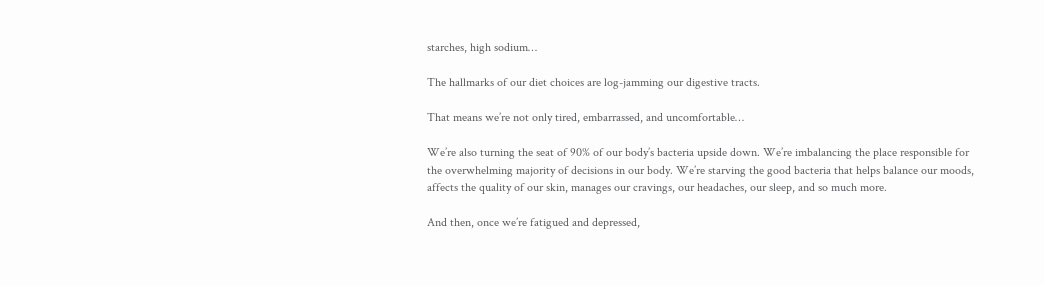starches, high sodium…

The hallmarks of our diet choices are log-jamming our digestive tracts.

That means we’re not only tired, embarrassed, and uncomfortable…

We’re also turning the seat of 90% of our body’s bacteria upside down. We’re imbalancing the place responsible for the overwhelming majority of decisions in our body. We’re starving the good bacteria that helps balance our moods, affects the quality of our skin, manages our cravings, our headaches, our sleep, and so much more.

And then, once we’re fatigued and depressed,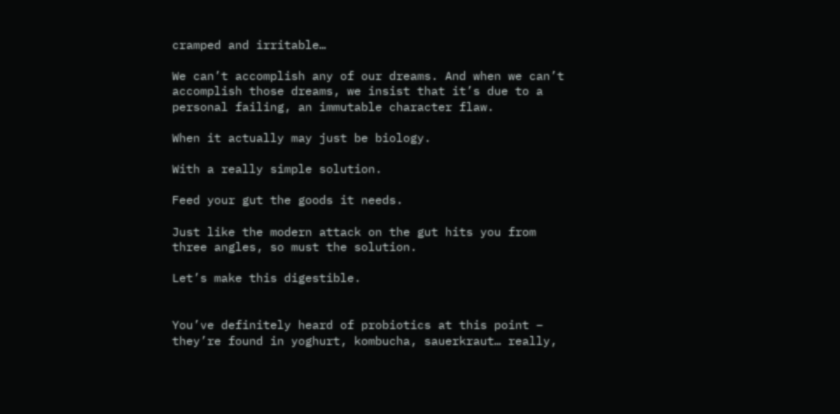cramped and irritable…

We can’t accomplish any of our dreams. And when we can’t accomplish those dreams, we insist that it’s due to a personal failing, an immutable character flaw.

When it actually may just be biology.

With a really simple solution.

Feed your gut the goods it needs.

Just like the modern attack on the gut hits you from three angles, so must the solution.

Let’s make this digestible.


You’ve definitely heard of probiotics at this point – they’re found in yoghurt, kombucha, sauerkraut… really,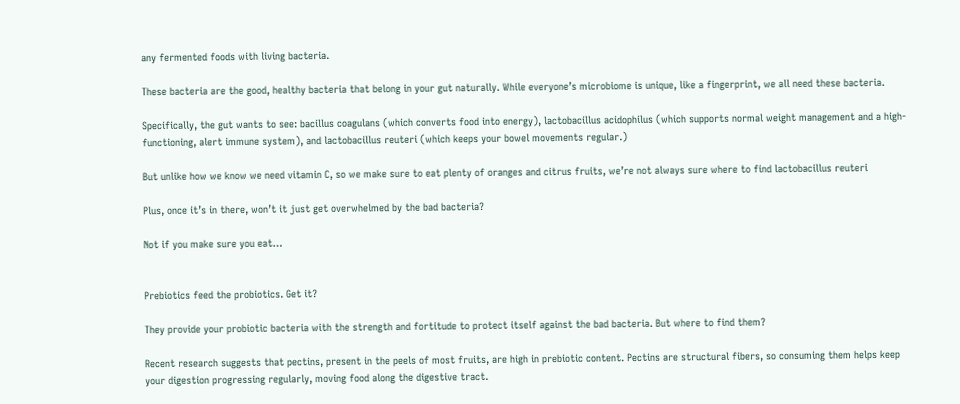any fermented foods with living bacteria.

These bacteria are the good, healthy bacteria that belong in your gut naturally. While everyone’s microbiome is unique, like a fingerprint, we all need these bacteria.

Specifically, the gut wants to see: bacillus coagulans (which converts food into energy), lactobacillus acidophilus (which supports normal weight management and a high-functioning, alert immune system), and lactobacillus reuteri (which keeps your bowel movements regular.)

But unlike how we know we need vitamin C, so we make sure to eat plenty of oranges and citrus fruits, we’re not always sure where to find lactobacillus reuteri

Plus, once it’s in there, won’t it just get overwhelmed by the bad bacteria?

Not if you make sure you eat…


Prebiotics feed the probiotics. Get it?

They provide your probiotic bacteria with the strength and fortitude to protect itself against the bad bacteria. But where to find them?

Recent research suggests that pectins, present in the peels of most fruits, are high in prebiotic content. Pectins are structural fibers, so consuming them helps keep your digestion progressing regularly, moving food along the digestive tract.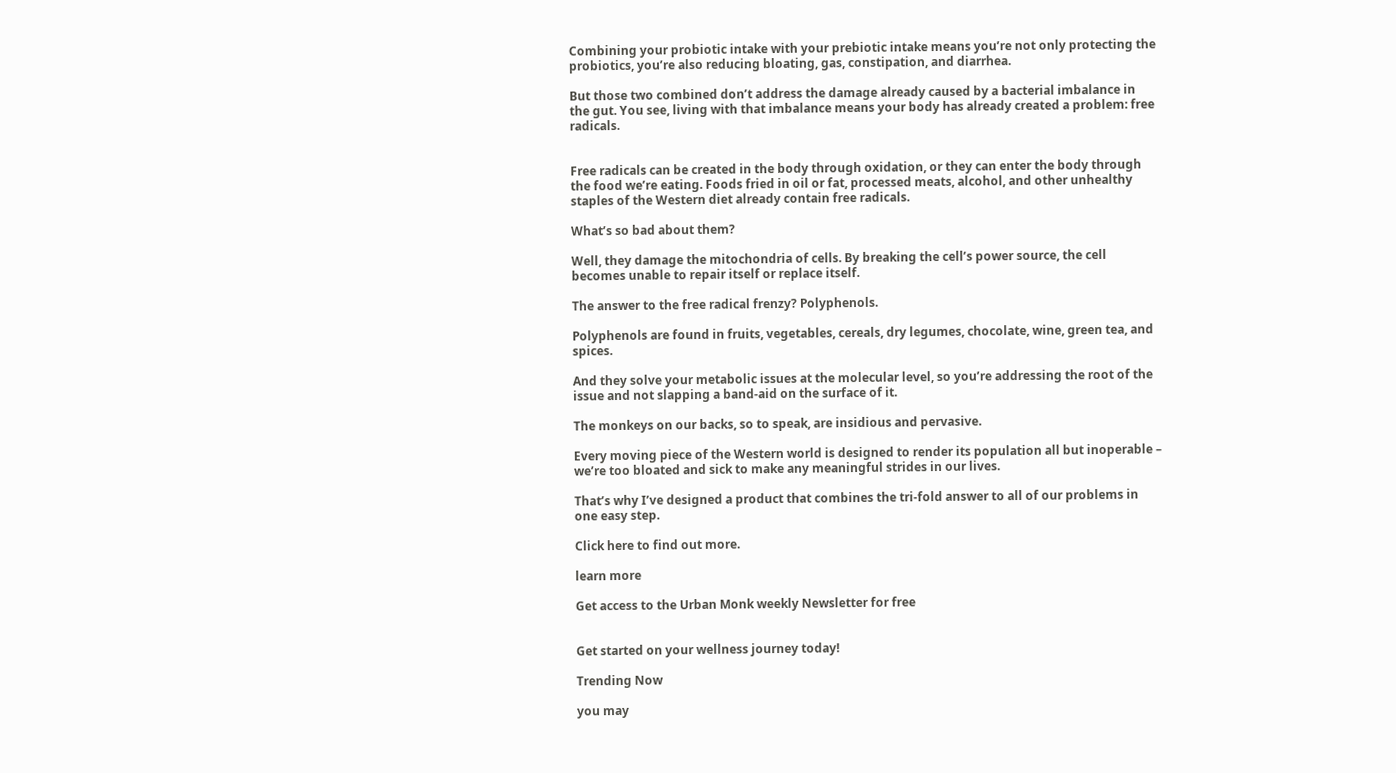Combining your probiotic intake with your prebiotic intake means you’re not only protecting the probiotics, you’re also reducing bloating, gas, constipation, and diarrhea.

But those two combined don’t address the damage already caused by a bacterial imbalance in the gut. You see, living with that imbalance means your body has already created a problem: free radicals.


Free radicals can be created in the body through oxidation, or they can enter the body through the food we’re eating. Foods fried in oil or fat, processed meats, alcohol, and other unhealthy staples of the Western diet already contain free radicals.

What’s so bad about them?

Well, they damage the mitochondria of cells. By breaking the cell’s power source, the cell becomes unable to repair itself or replace itself.

The answer to the free radical frenzy? Polyphenols.

Polyphenols are found in fruits, vegetables, cereals, dry legumes, chocolate, wine, green tea, and spices.

And they solve your metabolic issues at the molecular level, so you’re addressing the root of the issue and not slapping a band-aid on the surface of it.

The monkeys on our backs, so to speak, are insidious and pervasive.

Every moving piece of the Western world is designed to render its population all but inoperable – we’re too bloated and sick to make any meaningful strides in our lives.

That’s why I’ve designed a product that combines the tri-fold answer to all of our problems in one easy step.

Click here to find out more.

learn more

Get access to the Urban Monk weekly Newsletter for free


Get started on your wellness journey today!

Trending Now

you may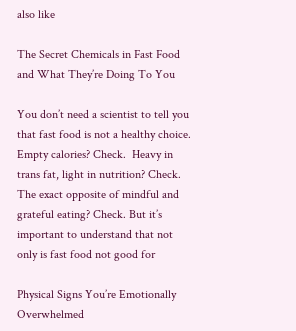also like

The Secret Chemicals in Fast Food and What They’re Doing To You

You don’t need a scientist to tell you that fast food is not a healthy choice. Empty calories? Check.  Heavy in trans fat, light in nutrition? Check.  The exact opposite of mindful and grateful eating? Check. But it’s important to understand that not only is fast food not good for

Physical Signs You’re Emotionally Overwhelmed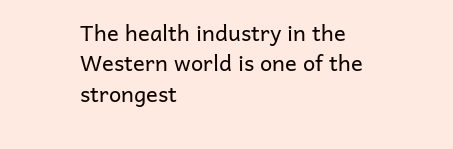The health industry in the Western world is one of the strongest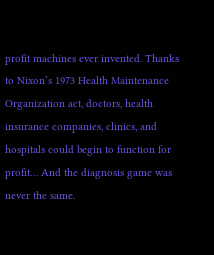profit machines ever invented. Thanks to Nixon’s 1973 Health Maintenance Organization act, doctors, health insurance companies, clinics, and hospitals could begin to function for profit… And the diagnosis game was never the same.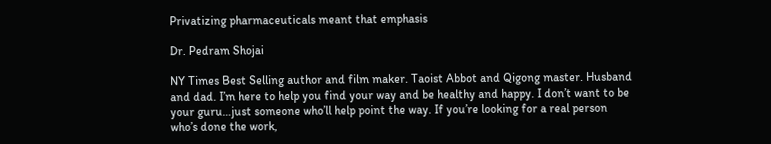Privatizing pharmaceuticals meant that emphasis

Dr. Pedram Shojai

NY Times Best Selling author and film maker. Taoist Abbot and Qigong master. Husband and dad. I’m here to help you find your way and be healthy and happy. I don’t want to be your guru…just someone who’ll help point the way. If you’re looking for a real person who’s done the work,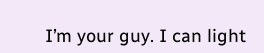I’m your guy. I can light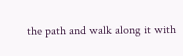the path and walk along it with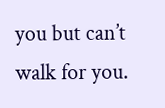you but can’t walk for you.